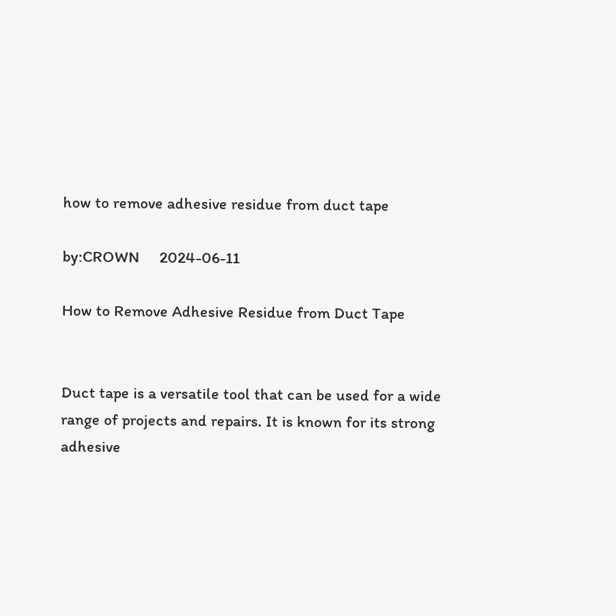how to remove adhesive residue from duct tape

by:CROWN     2024-06-11

How to Remove Adhesive Residue from Duct Tape


Duct tape is a versatile tool that can be used for a wide range of projects and repairs. It is known for its strong adhesive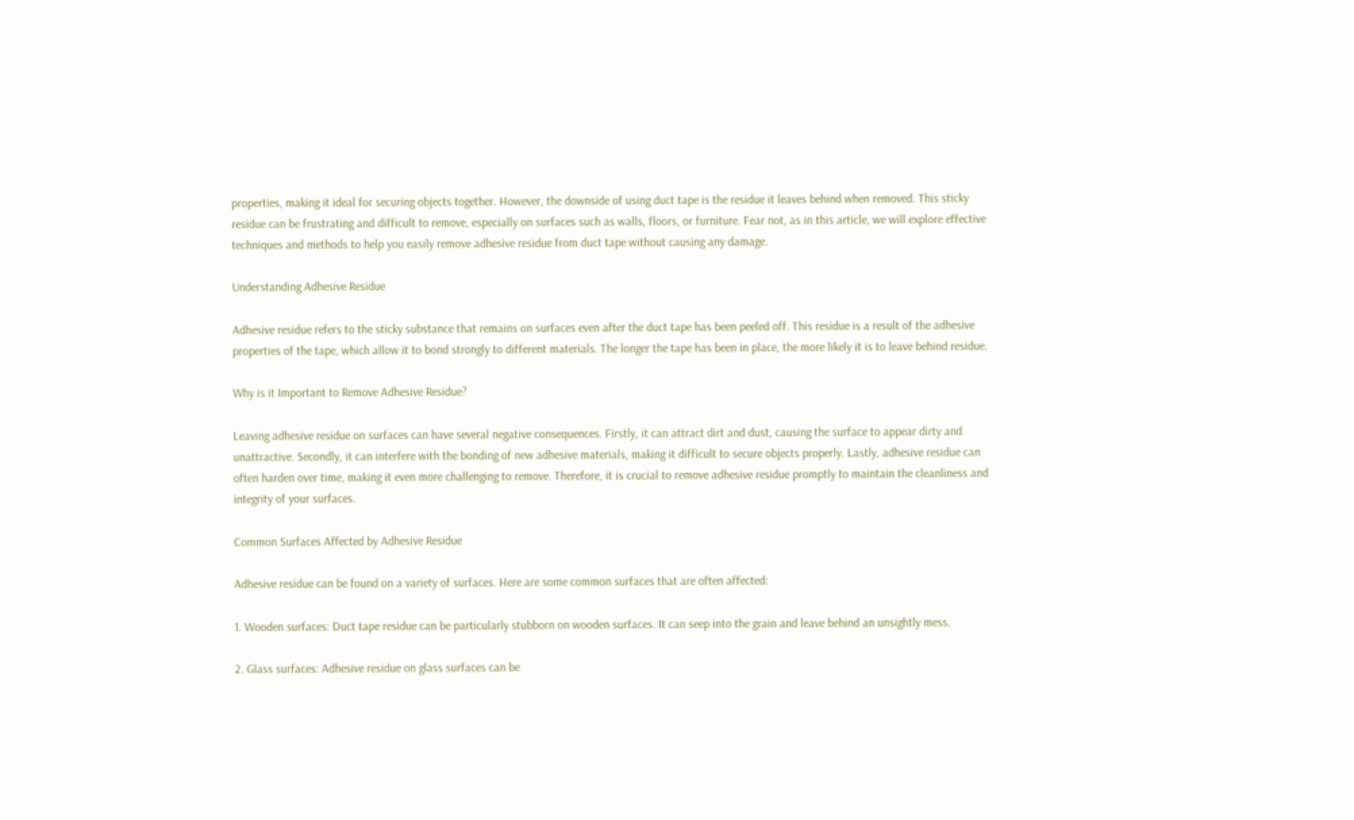properties, making it ideal for securing objects together. However, the downside of using duct tape is the residue it leaves behind when removed. This sticky residue can be frustrating and difficult to remove, especially on surfaces such as walls, floors, or furniture. Fear not, as in this article, we will explore effective techniques and methods to help you easily remove adhesive residue from duct tape without causing any damage.

Understanding Adhesive Residue

Adhesive residue refers to the sticky substance that remains on surfaces even after the duct tape has been peeled off. This residue is a result of the adhesive properties of the tape, which allow it to bond strongly to different materials. The longer the tape has been in place, the more likely it is to leave behind residue.

Why is it Important to Remove Adhesive Residue?

Leaving adhesive residue on surfaces can have several negative consequences. Firstly, it can attract dirt and dust, causing the surface to appear dirty and unattractive. Secondly, it can interfere with the bonding of new adhesive materials, making it difficult to secure objects properly. Lastly, adhesive residue can often harden over time, making it even more challenging to remove. Therefore, it is crucial to remove adhesive residue promptly to maintain the cleanliness and integrity of your surfaces.

Common Surfaces Affected by Adhesive Residue

Adhesive residue can be found on a variety of surfaces. Here are some common surfaces that are often affected:

1. Wooden surfaces: Duct tape residue can be particularly stubborn on wooden surfaces. It can seep into the grain and leave behind an unsightly mess.

2. Glass surfaces: Adhesive residue on glass surfaces can be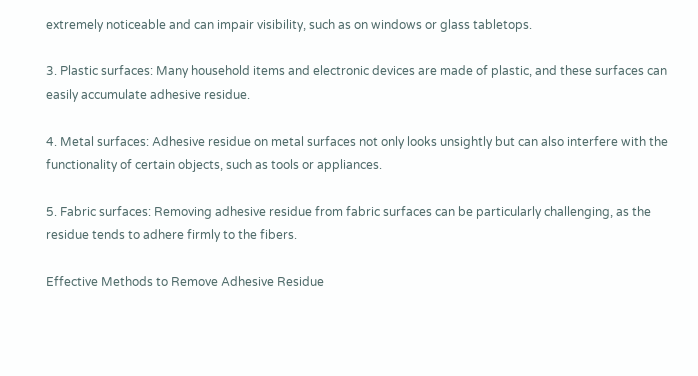extremely noticeable and can impair visibility, such as on windows or glass tabletops.

3. Plastic surfaces: Many household items and electronic devices are made of plastic, and these surfaces can easily accumulate adhesive residue.

4. Metal surfaces: Adhesive residue on metal surfaces not only looks unsightly but can also interfere with the functionality of certain objects, such as tools or appliances.

5. Fabric surfaces: Removing adhesive residue from fabric surfaces can be particularly challenging, as the residue tends to adhere firmly to the fibers.

Effective Methods to Remove Adhesive Residue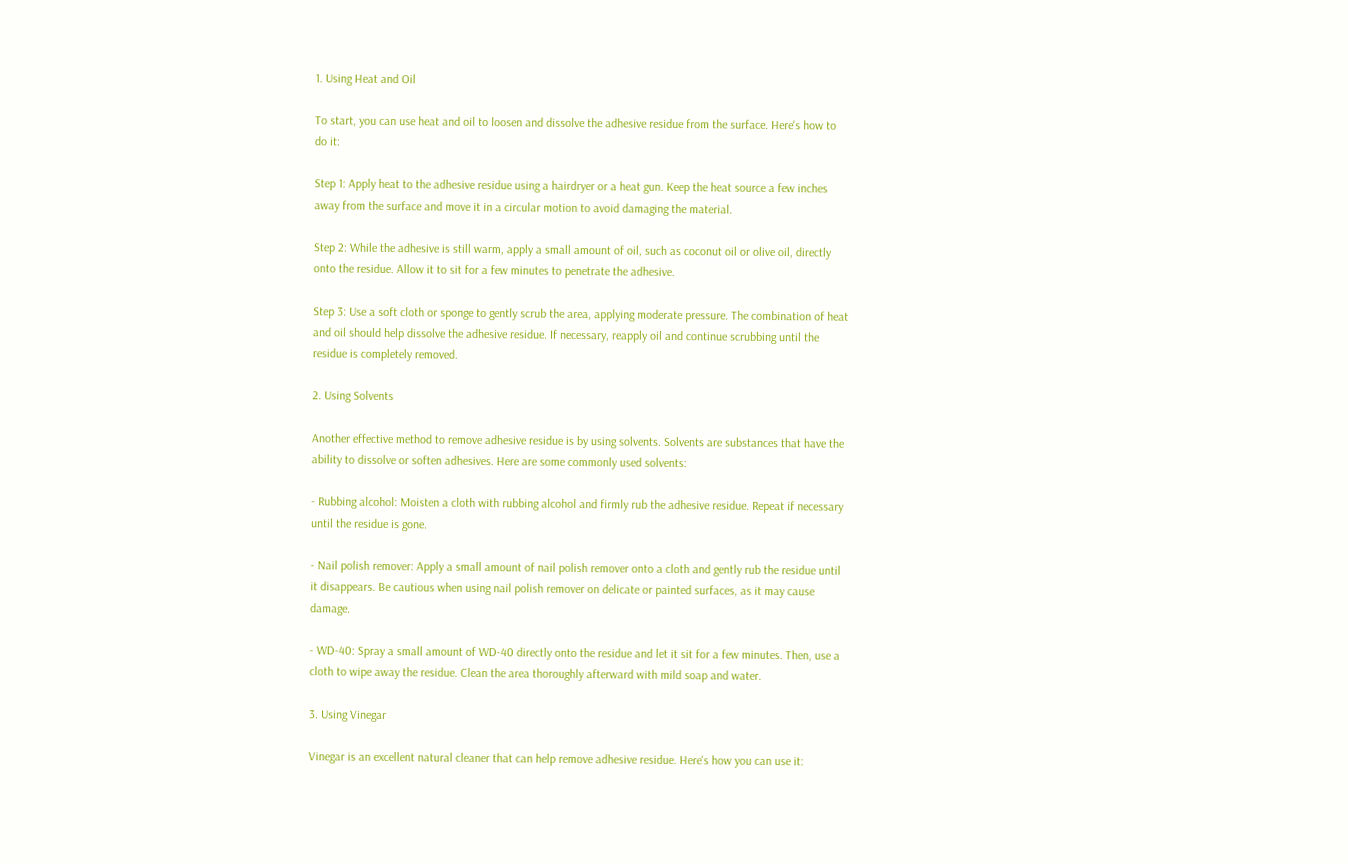1. Using Heat and Oil

To start, you can use heat and oil to loosen and dissolve the adhesive residue from the surface. Here's how to do it:

Step 1: Apply heat to the adhesive residue using a hairdryer or a heat gun. Keep the heat source a few inches away from the surface and move it in a circular motion to avoid damaging the material.

Step 2: While the adhesive is still warm, apply a small amount of oil, such as coconut oil or olive oil, directly onto the residue. Allow it to sit for a few minutes to penetrate the adhesive.

Step 3: Use a soft cloth or sponge to gently scrub the area, applying moderate pressure. The combination of heat and oil should help dissolve the adhesive residue. If necessary, reapply oil and continue scrubbing until the residue is completely removed.

2. Using Solvents

Another effective method to remove adhesive residue is by using solvents. Solvents are substances that have the ability to dissolve or soften adhesives. Here are some commonly used solvents:

- Rubbing alcohol: Moisten a cloth with rubbing alcohol and firmly rub the adhesive residue. Repeat if necessary until the residue is gone.

- Nail polish remover: Apply a small amount of nail polish remover onto a cloth and gently rub the residue until it disappears. Be cautious when using nail polish remover on delicate or painted surfaces, as it may cause damage.

- WD-40: Spray a small amount of WD-40 directly onto the residue and let it sit for a few minutes. Then, use a cloth to wipe away the residue. Clean the area thoroughly afterward with mild soap and water.

3. Using Vinegar

Vinegar is an excellent natural cleaner that can help remove adhesive residue. Here's how you can use it: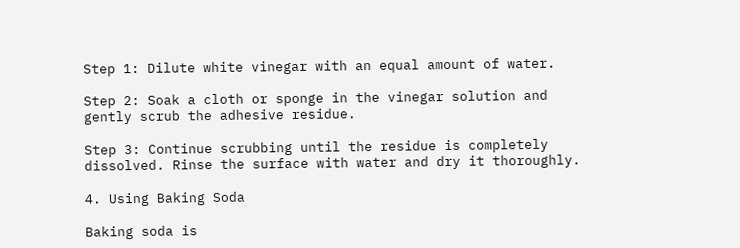Step 1: Dilute white vinegar with an equal amount of water.

Step 2: Soak a cloth or sponge in the vinegar solution and gently scrub the adhesive residue.

Step 3: Continue scrubbing until the residue is completely dissolved. Rinse the surface with water and dry it thoroughly.

4. Using Baking Soda

Baking soda is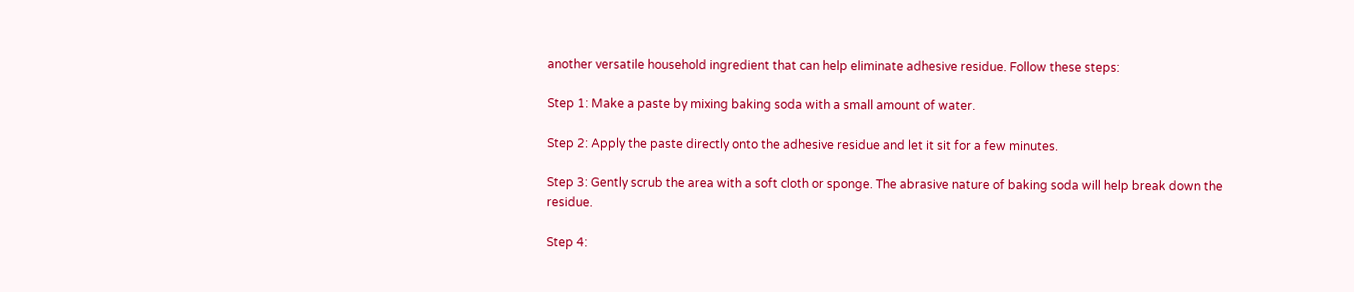another versatile household ingredient that can help eliminate adhesive residue. Follow these steps:

Step 1: Make a paste by mixing baking soda with a small amount of water.

Step 2: Apply the paste directly onto the adhesive residue and let it sit for a few minutes.

Step 3: Gently scrub the area with a soft cloth or sponge. The abrasive nature of baking soda will help break down the residue.

Step 4: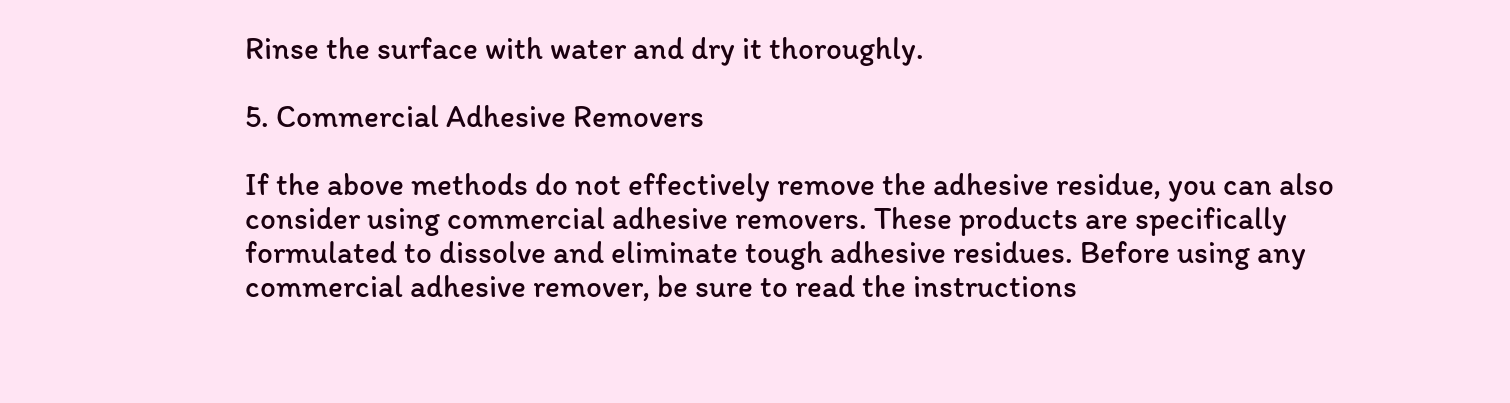Rinse the surface with water and dry it thoroughly.

5. Commercial Adhesive Removers

If the above methods do not effectively remove the adhesive residue, you can also consider using commercial adhesive removers. These products are specifically formulated to dissolve and eliminate tough adhesive residues. Before using any commercial adhesive remover, be sure to read the instructions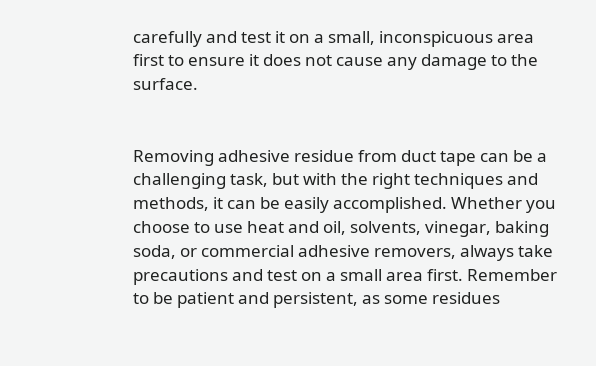carefully and test it on a small, inconspicuous area first to ensure it does not cause any damage to the surface.


Removing adhesive residue from duct tape can be a challenging task, but with the right techniques and methods, it can be easily accomplished. Whether you choose to use heat and oil, solvents, vinegar, baking soda, or commercial adhesive removers, always take precautions and test on a small area first. Remember to be patient and persistent, as some residues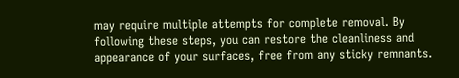may require multiple attempts for complete removal. By following these steps, you can restore the cleanliness and appearance of your surfaces, free from any sticky remnants.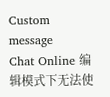Custom message
Chat Online 编辑模式下无法使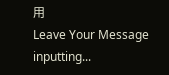用
Leave Your Message inputting...